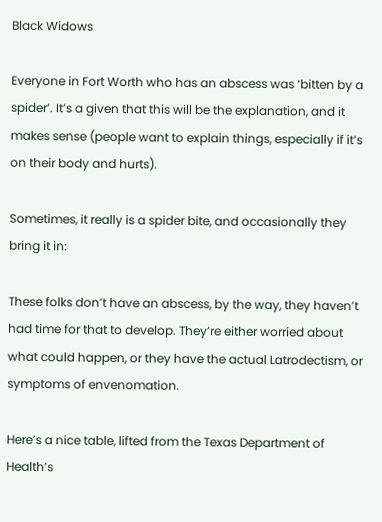Black Widows

Everyone in Fort Worth who has an abscess was ‘bitten by a spider’. It’s a given that this will be the explanation, and it makes sense (people want to explain things, especially if it’s on their body and hurts).

Sometimes, it really is a spider bite, and occasionally they bring it in:

These folks don’t have an abscess, by the way, they haven’t had time for that to develop. They’re either worried about what could happen, or they have the actual Latrodectism, or symptoms of envenomation.

Here’s a nice table, lifted from the Texas Department of Health’s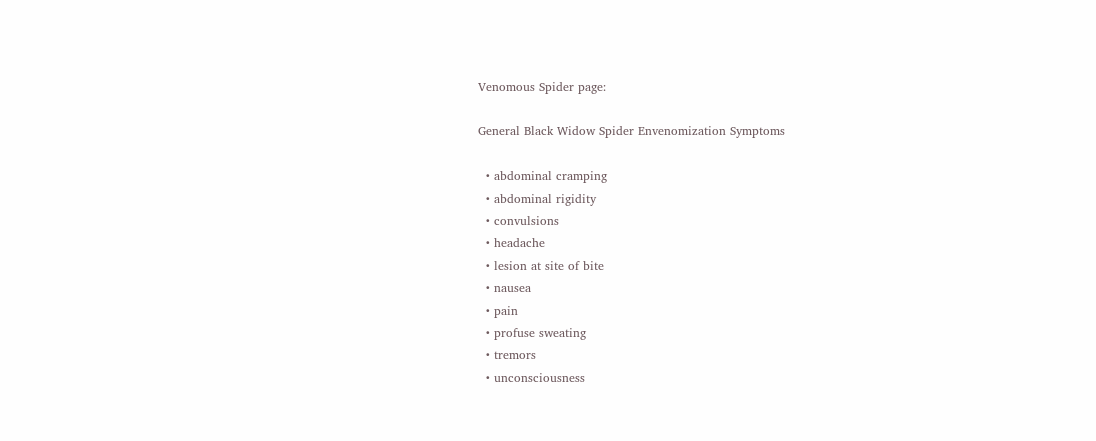Venomous Spider page:

General Black Widow Spider Envenomization Symptoms

  • abdominal cramping
  • abdominal rigidity
  • convulsions
  • headache
  • lesion at site of bite
  • nausea
  • pain
  • profuse sweating
  • tremors
  • unconsciousness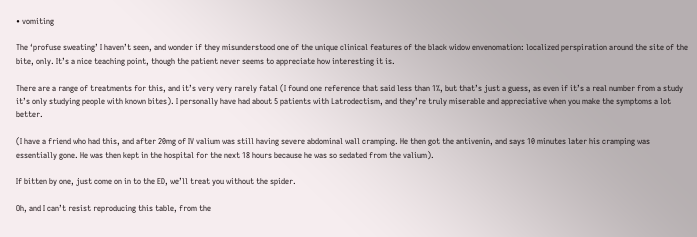• vomiting

The ‘profuse sweating’ I haven’t seen, and wonder if they misunderstood one of the unique clinical features of the black widow envenomation: localized perspiration around the site of the bite, only. It’s a nice teaching point, though the patient never seems to appreciate how interesting it is.

There are a range of treatments for this, and it’s very very rarely fatal (I found one reference that said less than 1%, but that’s just a guess, as even if it’s a real number from a study it’s only studying people with known bites). I personally have had about 5 patients with Latrodectism, and they’re truly miserable and appreciative when you make the symptoms a lot better.

(I have a friend who had this, and after 20mg of IV valium was still having severe abdominal wall cramping. He then got the antivenin, and says 10 minutes later his cramping was essentially gone. He was then kept in the hospital for the next 18 hours because he was so sedated from the valium).

If bitten by one, just come on in to the ED, we’ll treat you without the spider.

Oh, and I can’t resist reproducing this table, from the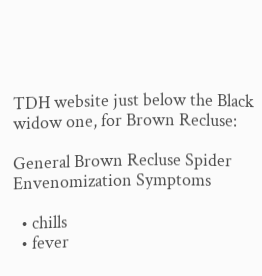TDH website just below the Black widow one, for Brown Recluse:

General Brown Recluse Spider Envenomization Symptoms

  • chills
  • fever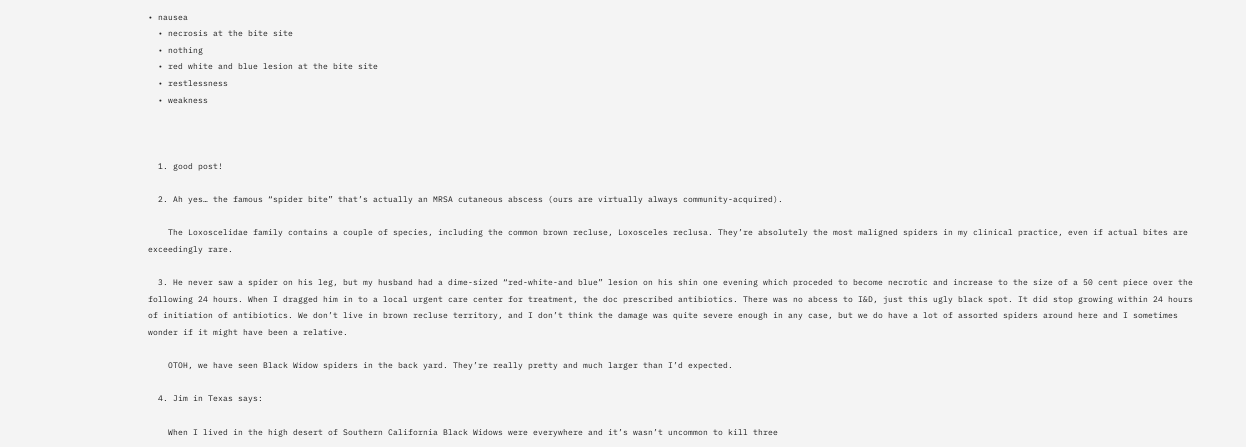• nausea
  • necrosis at the bite site
  • nothing
  • red white and blue lesion at the bite site
  • restlessness
  • weakness



  1. good post!

  2. Ah yes… the famous “spider bite” that’s actually an MRSA cutaneous abscess (ours are virtually always community-acquired).

    The Loxoscelidae family contains a couple of species, including the common brown recluse, Loxosceles reclusa. They’re absolutely the most maligned spiders in my clinical practice, even if actual bites are exceedingly rare.

  3. He never saw a spider on his leg, but my husband had a dime-sized “red-white-and blue” lesion on his shin one evening which proceded to become necrotic and increase to the size of a 50 cent piece over the following 24 hours. When I dragged him in to a local urgent care center for treatment, the doc prescribed antibiotics. There was no abcess to I&D, just this ugly black spot. It did stop growing within 24 hours of initiation of antibiotics. We don’t live in brown recluse territory, and I don’t think the damage was quite severe enough in any case, but we do have a lot of assorted spiders around here and I sometimes wonder if it might have been a relative.

    OTOH, we have seen Black Widow spiders in the back yard. They’re really pretty and much larger than I’d expected.

  4. Jim in Texas says:

    When I lived in the high desert of Southern California Black Widows were everywhere and it’s wasn’t uncommon to kill three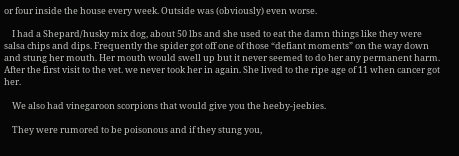or four inside the house every week. Outside was (obviously) even worse.

    I had a Shepard/husky mix dog, about 50 lbs and she used to eat the damn things like they were salsa chips and dips. Frequently the spider got off one of those “defiant moments” on the way down and stung her mouth. Her mouth would swell up but it never seemed to do her any permanent harm. After the first visit to the vet. we never took her in again. She lived to the ripe age of 11 when cancer got her.

    We also had vinegaroon scorpions that would give you the heeby-jeebies.

    They were rumored to be poisonous and if they stung you,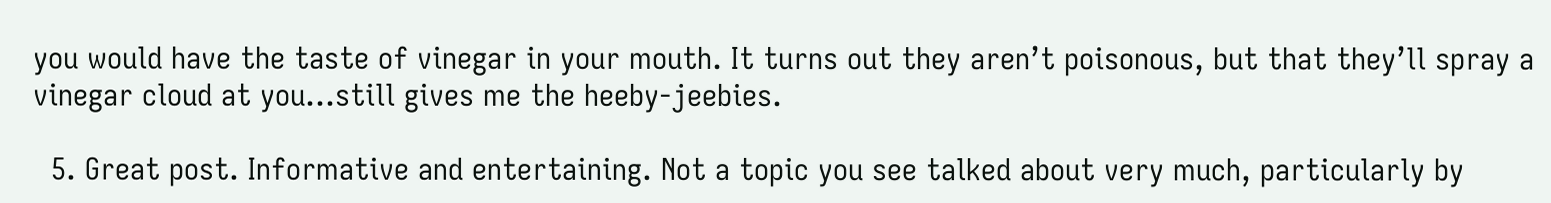you would have the taste of vinegar in your mouth. It turns out they aren’t poisonous, but that they’ll spray a vinegar cloud at you…still gives me the heeby-jeebies.

  5. Great post. Informative and entertaining. Not a topic you see talked about very much, particularly by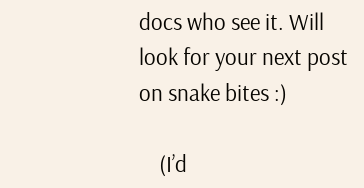docs who see it. Will look for your next post on snake bites :)

    (I’d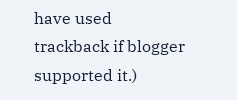have used trackback if blogger supported it.)